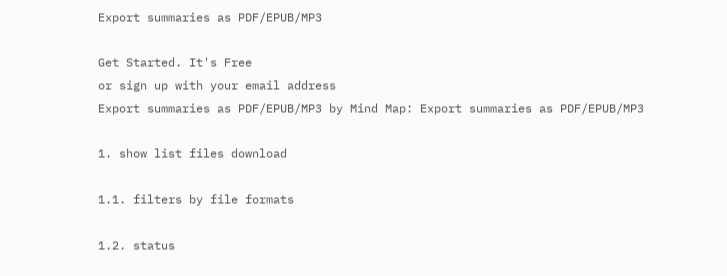Export summaries as PDF/EPUB/MP3

Get Started. It's Free
or sign up with your email address
Export summaries as PDF/EPUB/MP3 by Mind Map: Export summaries as PDF/EPUB/MP3

1. show list files download

1.1. filters by file formats

1.2. status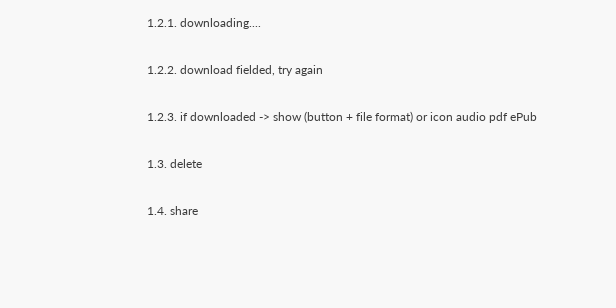1.2.1. downloading....

1.2.2. download fielded, try again

1.2.3. if downloaded -> show (button + file format) or icon audio pdf ePub

1.3. delete

1.4. share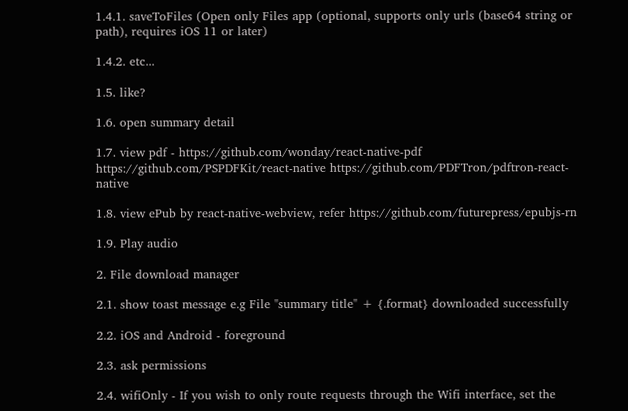1.4.1. saveToFiles (Open only Files app (optional, supports only urls (base64 string or path), requires iOS 11 or later)

1.4.2. etc...

1.5. like?

1.6. open summary detail

1.7. view pdf - https://github.com/wonday/react-native-pdf https://github.com/PSPDFKit/react-native https://github.com/PDFTron/pdftron-react-native

1.8. view ePub by react-native-webview, refer https://github.com/futurepress/epubjs-rn

1.9. Play audio

2. File download manager

2.1. show toast message e.g File "summary title" + {.format} downloaded successfully

2.2. iOS and Android - foreground

2.3. ask permissions

2.4. wifiOnly - If you wish to only route requests through the Wifi interface, set the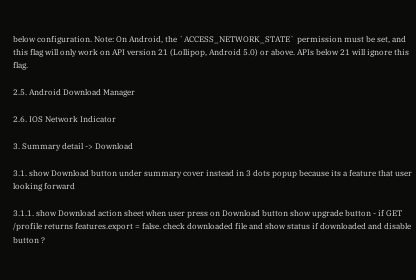below configuration. Note: On Android, the `ACCESS_NETWORK_STATE` permission must be set, and this flag will only work on API version 21 (Lollipop, Android 5.0) or above. APIs below 21 will ignore this flag.

2.5. Android Download Manager

2.6. IOS Network Indicator

3. Summary detail -> Download

3.1. show Download button under summary cover instead in 3 dots popup because its a feature that user looking forward

3.1.1. show Download action sheet when user press on Download button show upgrade button - if GET /profile returns features.export = false. check downloaded file and show status if downloaded and disable button ?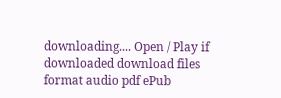downloading.... Open / Play if downloaded download files format audio pdf ePub